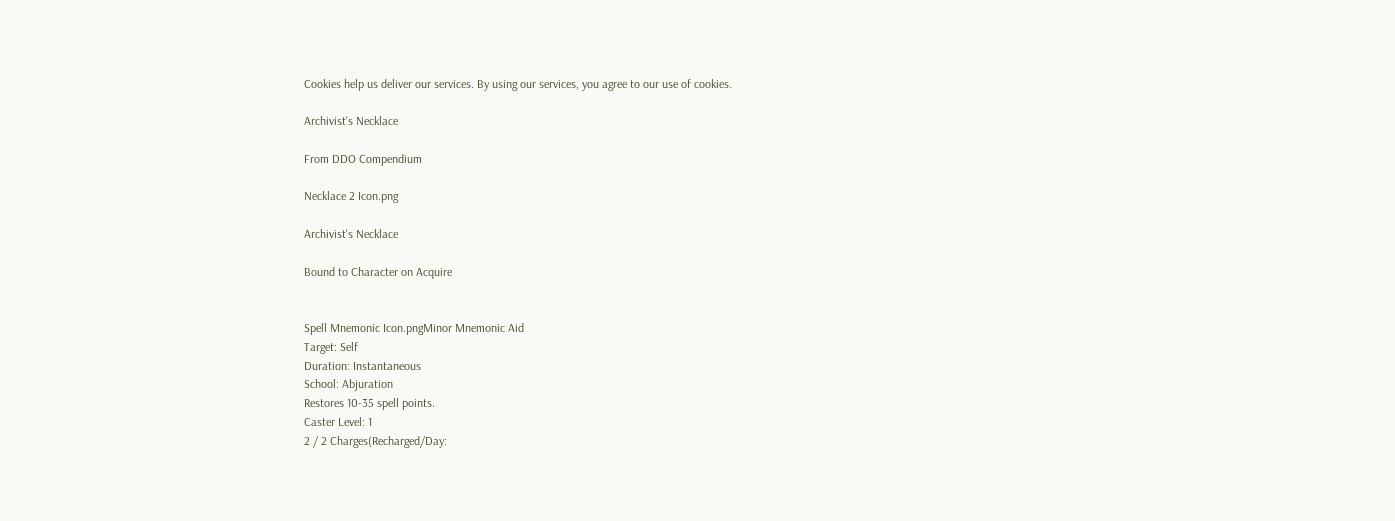Cookies help us deliver our services. By using our services, you agree to our use of cookies.

Archivist's Necklace

From DDO Compendium

Necklace 2 Icon.png

Archivist's Necklace

Bound to Character on Acquire


Spell Mnemonic Icon.pngMinor Mnemonic Aid
Target: Self
Duration: Instantaneous
School: Abjuration
Restores 10-35 spell points.
Caster Level: 1
2 / 2 Charges(Recharged/Day: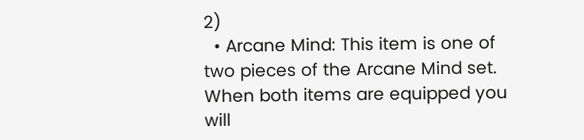2)
  • Arcane Mind: This item is one of two pieces of the Arcane Mind set. When both items are equipped you will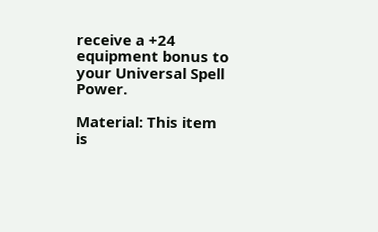receive a +24 equipment bonus to your Universal Spell Power.

Material: This item is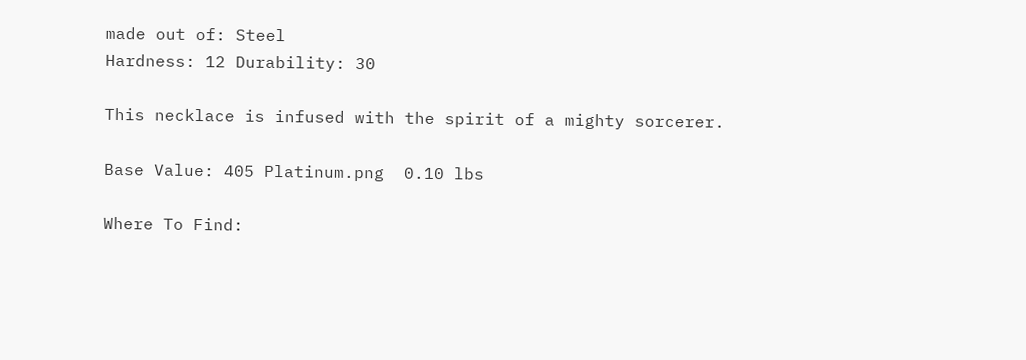made out of: Steel
Hardness: 12 Durability: 30

This necklace is infused with the spirit of a mighty sorcerer.

Base Value: 405 Platinum.png  0.10 lbs

Where To Find: